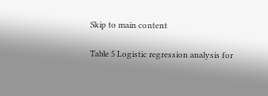Skip to main content

Table 5 Logistic regression analysis for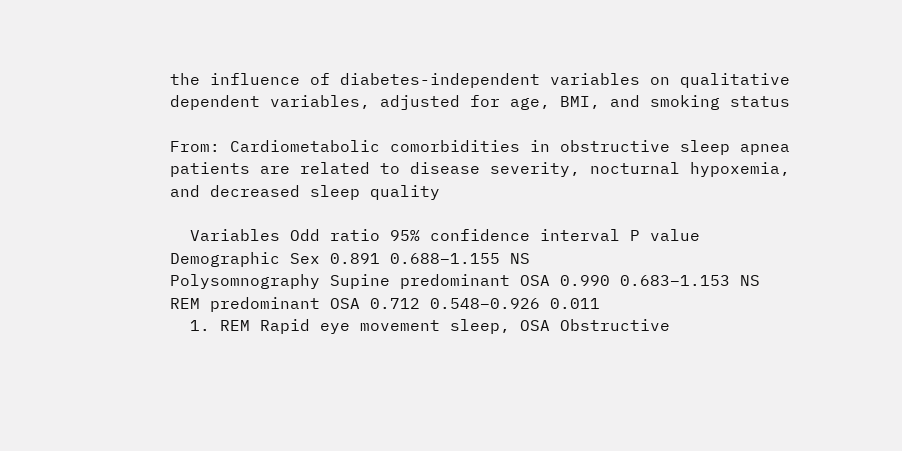the influence of diabetes-independent variables on qualitative dependent variables, adjusted for age, BMI, and smoking status

From: Cardiometabolic comorbidities in obstructive sleep apnea patients are related to disease severity, nocturnal hypoxemia, and decreased sleep quality

  Variables Odd ratio 95% confidence interval P value
Demographic Sex 0.891 0.688–1.155 NS
Polysomnography Supine predominant OSA 0.990 0.683–1.153 NS
REM predominant OSA 0.712 0.548–0.926 0.011
  1. REM Rapid eye movement sleep, OSA Obstructive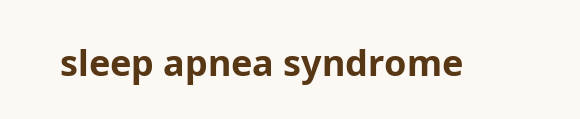sleep apnea syndrome